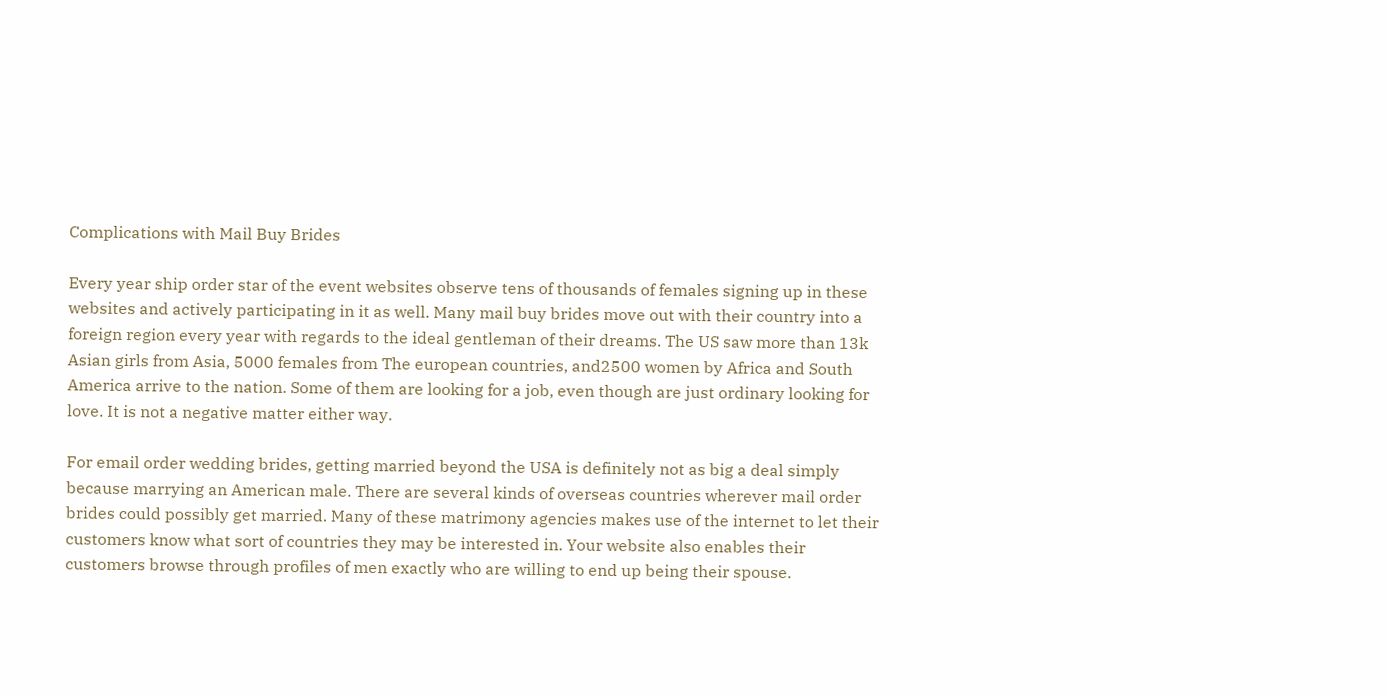Complications with Mail Buy Brides

Every year ship order star of the event websites observe tens of thousands of females signing up in these websites and actively participating in it as well. Many mail buy brides move out with their country into a foreign region every year with regards to the ideal gentleman of their dreams. The US saw more than 13k Asian girls from Asia, 5000 females from The european countries, and2500 women by Africa and South America arrive to the nation. Some of them are looking for a job, even though are just ordinary looking for love. It is not a negative matter either way.

For email order wedding brides, getting married beyond the USA is definitely not as big a deal simply because marrying an American male. There are several kinds of overseas countries wherever mail order brides could possibly get married. Many of these matrimony agencies makes use of the internet to let their customers know what sort of countries they may be interested in. Your website also enables their customers browse through profiles of men exactly who are willing to end up being their spouse.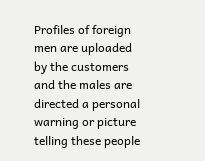Profiles of foreign men are uploaded by the customers and the males are directed a personal warning or picture telling these people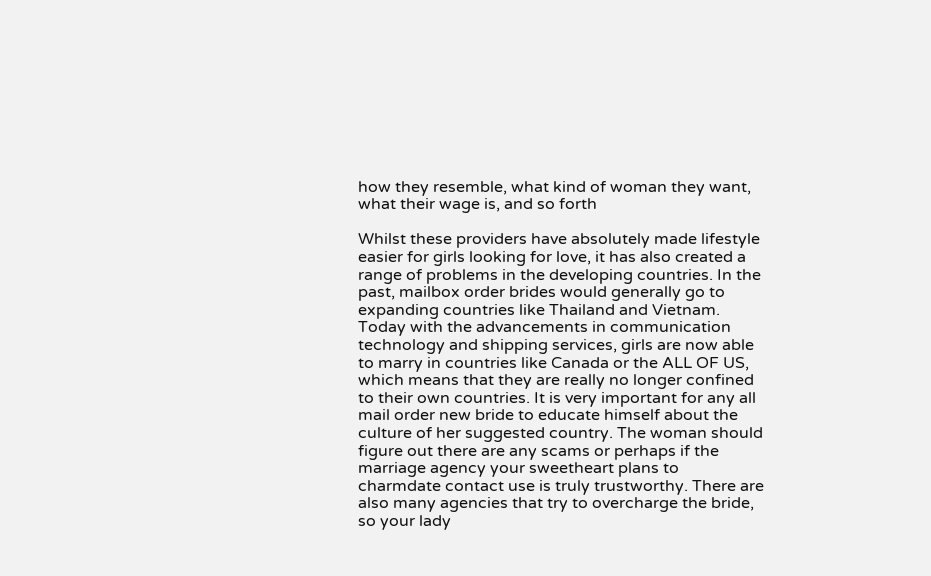how they resemble, what kind of woman they want, what their wage is, and so forth

Whilst these providers have absolutely made lifestyle easier for girls looking for love, it has also created a range of problems in the developing countries. In the past, mailbox order brides would generally go to expanding countries like Thailand and Vietnam. Today with the advancements in communication technology and shipping services, girls are now able to marry in countries like Canada or the ALL OF US, which means that they are really no longer confined to their own countries. It is very important for any all mail order new bride to educate himself about the culture of her suggested country. The woman should figure out there are any scams or perhaps if the marriage agency your sweetheart plans to charmdate contact use is truly trustworthy. There are also many agencies that try to overcharge the bride, so your lady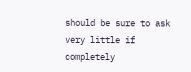should be sure to ask very little if completely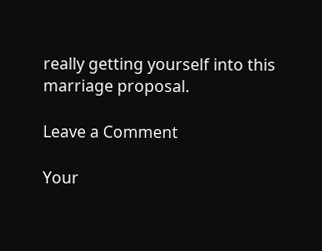really getting yourself into this marriage proposal.

Leave a Comment

Your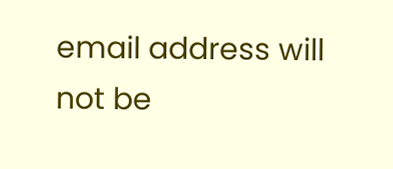email address will not be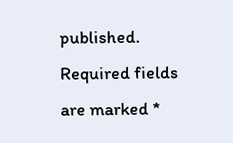published. Required fields are marked *